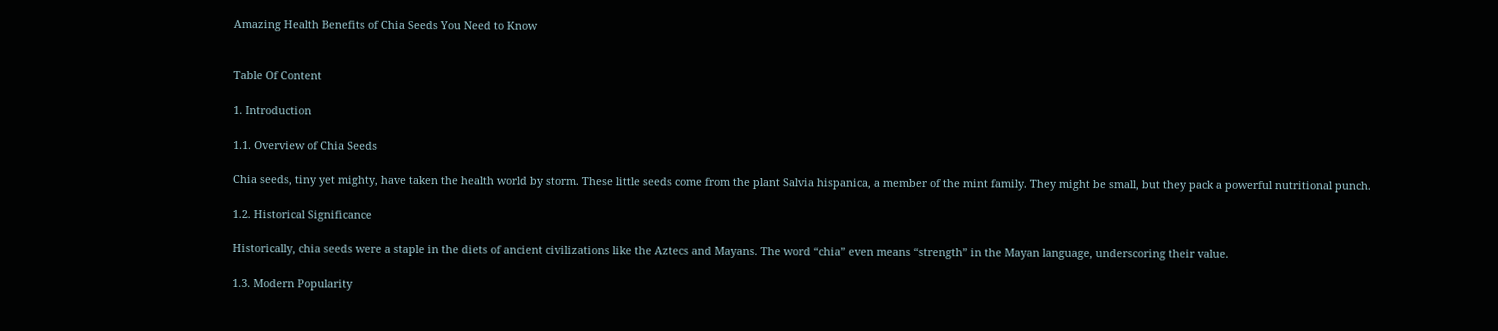Amazing Health Benefits of Chia Seeds You Need to Know


Table Of Content

1. Introduction

1.1. Overview of Chia Seeds

Chia seeds, tiny yet mighty, have taken the health world by storm. These little seeds come from the plant Salvia hispanica, a member of the mint family. They might be small, but they pack a powerful nutritional punch.

1.2. Historical Significance

Historically, chia seeds were a staple in the diets of ancient civilizations like the Aztecs and Mayans. The word “chia” even means “strength” in the Mayan language, underscoring their value.

1.3. Modern Popularity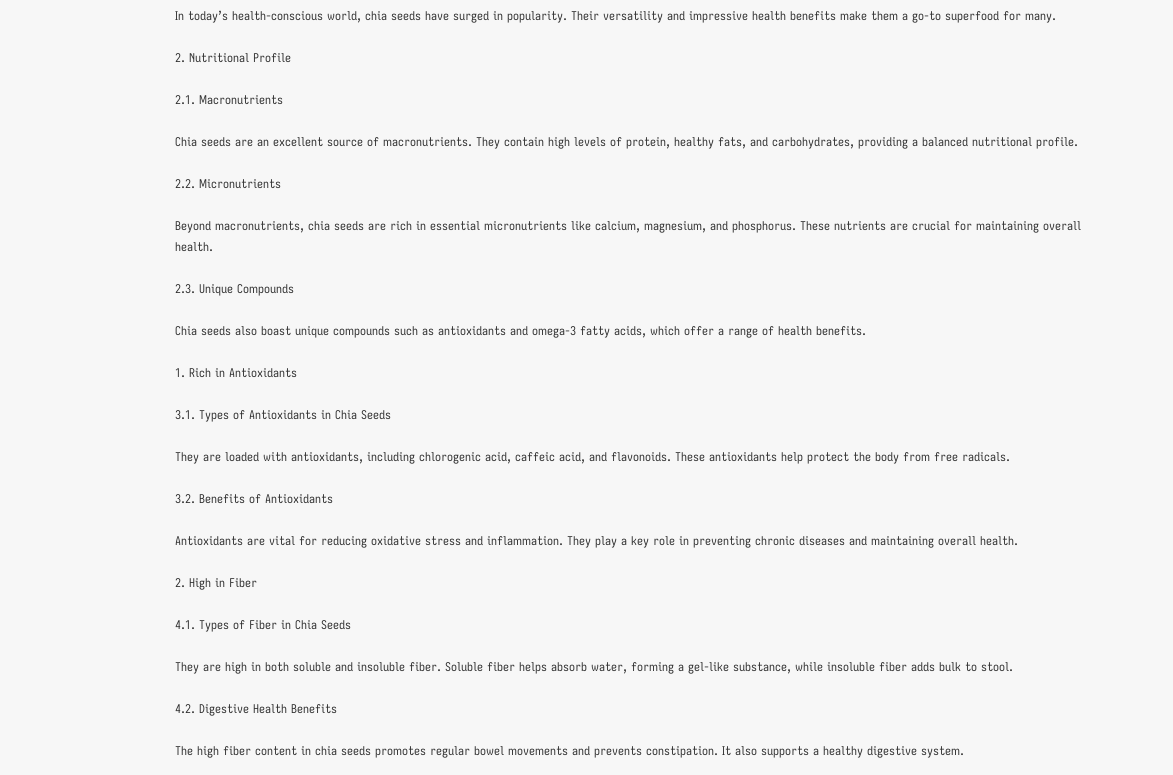In today’s health-conscious world, chia seeds have surged in popularity. Their versatility and impressive health benefits make them a go-to superfood for many.

2. Nutritional Profile

2.1. Macronutrients

Chia seeds are an excellent source of macronutrients. They contain high levels of protein, healthy fats, and carbohydrates, providing a balanced nutritional profile.

2.2. Micronutrients

Beyond macronutrients, chia seeds are rich in essential micronutrients like calcium, magnesium, and phosphorus. These nutrients are crucial for maintaining overall health.

2.3. Unique Compounds

Chia seeds also boast unique compounds such as antioxidants and omega-3 fatty acids, which offer a range of health benefits.

1. Rich in Antioxidants

3.1. Types of Antioxidants in Chia Seeds

They are loaded with antioxidants, including chlorogenic acid, caffeic acid, and flavonoids. These antioxidants help protect the body from free radicals.

3.2. Benefits of Antioxidants

Antioxidants are vital for reducing oxidative stress and inflammation. They play a key role in preventing chronic diseases and maintaining overall health.

2. High in Fiber

4.1. Types of Fiber in Chia Seeds

They are high in both soluble and insoluble fiber. Soluble fiber helps absorb water, forming a gel-like substance, while insoluble fiber adds bulk to stool.

4.2. Digestive Health Benefits

The high fiber content in chia seeds promotes regular bowel movements and prevents constipation. It also supports a healthy digestive system.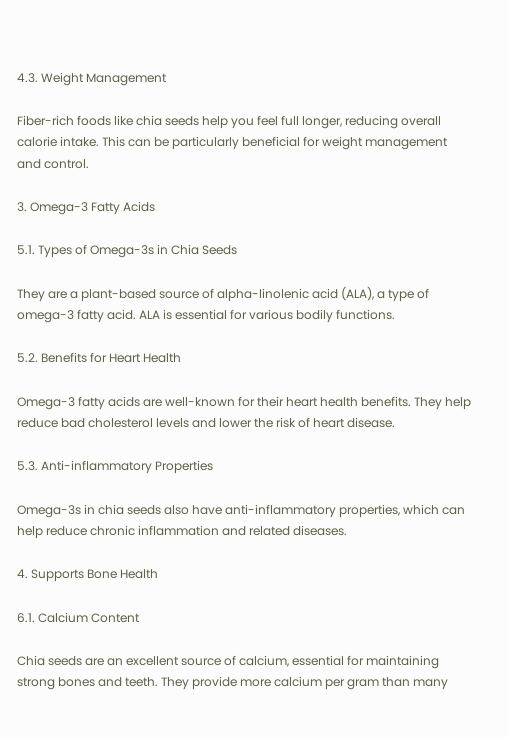4.3. Weight Management

Fiber-rich foods like chia seeds help you feel full longer, reducing overall calorie intake. This can be particularly beneficial for weight management and control.

3. Omega-3 Fatty Acids

5.1. Types of Omega-3s in Chia Seeds

They are a plant-based source of alpha-linolenic acid (ALA), a type of omega-3 fatty acid. ALA is essential for various bodily functions.

5.2. Benefits for Heart Health

Omega-3 fatty acids are well-known for their heart health benefits. They help reduce bad cholesterol levels and lower the risk of heart disease.

5.3. Anti-inflammatory Properties

Omega-3s in chia seeds also have anti-inflammatory properties, which can help reduce chronic inflammation and related diseases.

4. Supports Bone Health

6.1. Calcium Content

Chia seeds are an excellent source of calcium, essential for maintaining strong bones and teeth. They provide more calcium per gram than many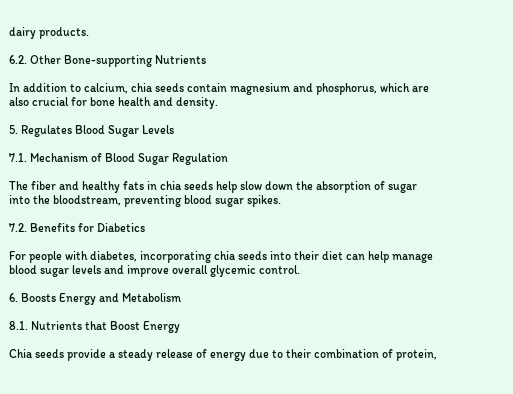dairy products.

6.2. Other Bone-supporting Nutrients

In addition to calcium, chia seeds contain magnesium and phosphorus, which are also crucial for bone health and density.

5. Regulates Blood Sugar Levels

7.1. Mechanism of Blood Sugar Regulation

The fiber and healthy fats in chia seeds help slow down the absorption of sugar into the bloodstream, preventing blood sugar spikes.

7.2. Benefits for Diabetics

For people with diabetes, incorporating chia seeds into their diet can help manage blood sugar levels and improve overall glycemic control.

6. Boosts Energy and Metabolism

8.1. Nutrients that Boost Energy

Chia seeds provide a steady release of energy due to their combination of protein,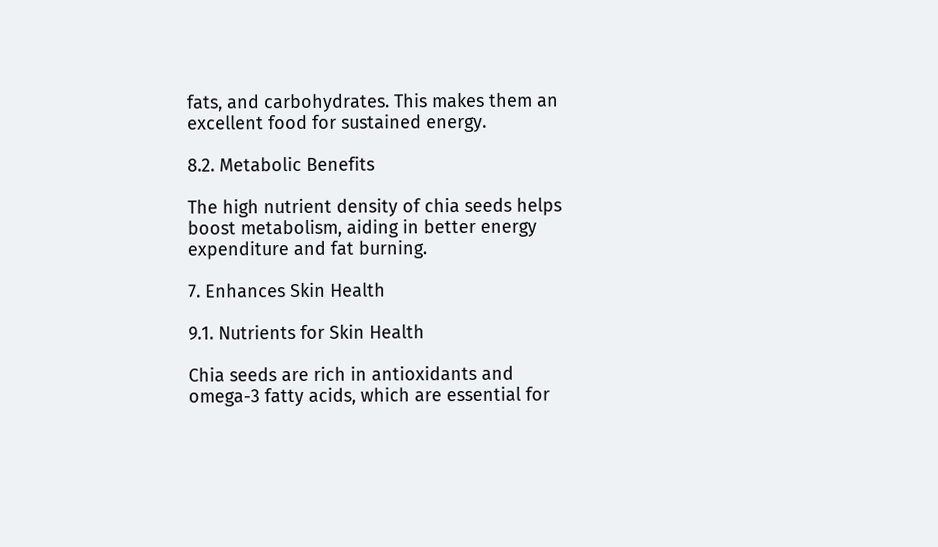fats, and carbohydrates. This makes them an excellent food for sustained energy.

8.2. Metabolic Benefits

The high nutrient density of chia seeds helps boost metabolism, aiding in better energy expenditure and fat burning.

7. Enhances Skin Health

9.1. Nutrients for Skin Health

Chia seeds are rich in antioxidants and omega-3 fatty acids, which are essential for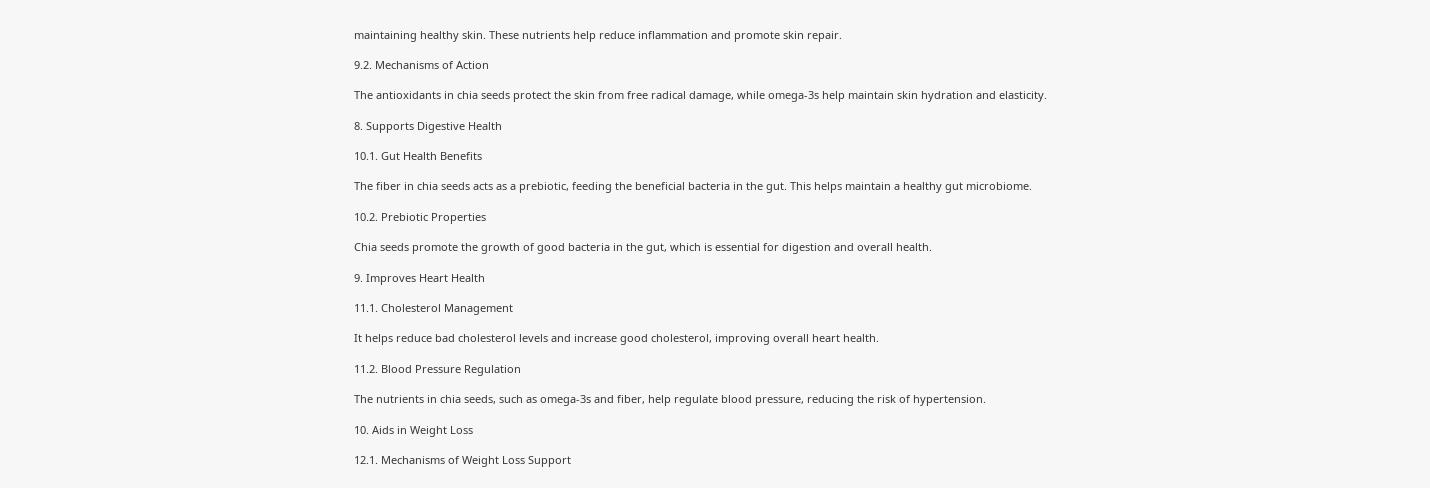maintaining healthy skin. These nutrients help reduce inflammation and promote skin repair.

9.2. Mechanisms of Action

The antioxidants in chia seeds protect the skin from free radical damage, while omega-3s help maintain skin hydration and elasticity.

8. Supports Digestive Health

10.1. Gut Health Benefits

The fiber in chia seeds acts as a prebiotic, feeding the beneficial bacteria in the gut. This helps maintain a healthy gut microbiome.

10.2. Prebiotic Properties

Chia seeds promote the growth of good bacteria in the gut, which is essential for digestion and overall health.

9. Improves Heart Health

11.1. Cholesterol Management

It helps reduce bad cholesterol levels and increase good cholesterol, improving overall heart health.

11.2. Blood Pressure Regulation

The nutrients in chia seeds, such as omega-3s and fiber, help regulate blood pressure, reducing the risk of hypertension.

10. Aids in Weight Loss

12.1. Mechanisms of Weight Loss Support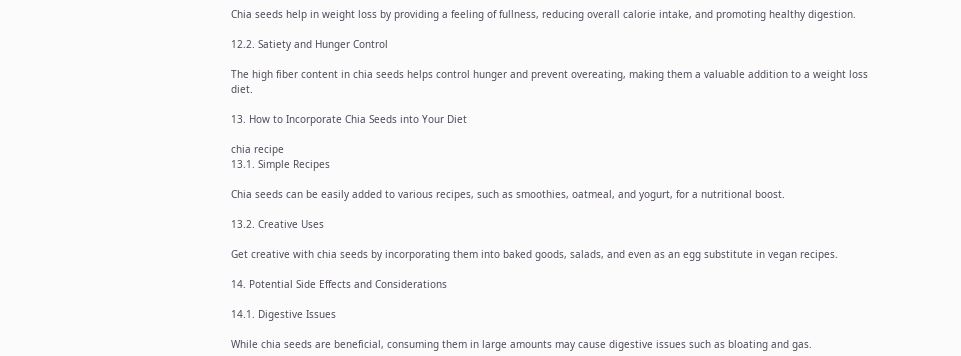Chia seeds help in weight loss by providing a feeling of fullness, reducing overall calorie intake, and promoting healthy digestion.

12.2. Satiety and Hunger Control

The high fiber content in chia seeds helps control hunger and prevent overeating, making them a valuable addition to a weight loss diet.

13. How to Incorporate Chia Seeds into Your Diet

chia recipe
13.1. Simple Recipes

Chia seeds can be easily added to various recipes, such as smoothies, oatmeal, and yogurt, for a nutritional boost.

13.2. Creative Uses

Get creative with chia seeds by incorporating them into baked goods, salads, and even as an egg substitute in vegan recipes.

14. Potential Side Effects and Considerations

14.1. Digestive Issues

While chia seeds are beneficial, consuming them in large amounts may cause digestive issues such as bloating and gas.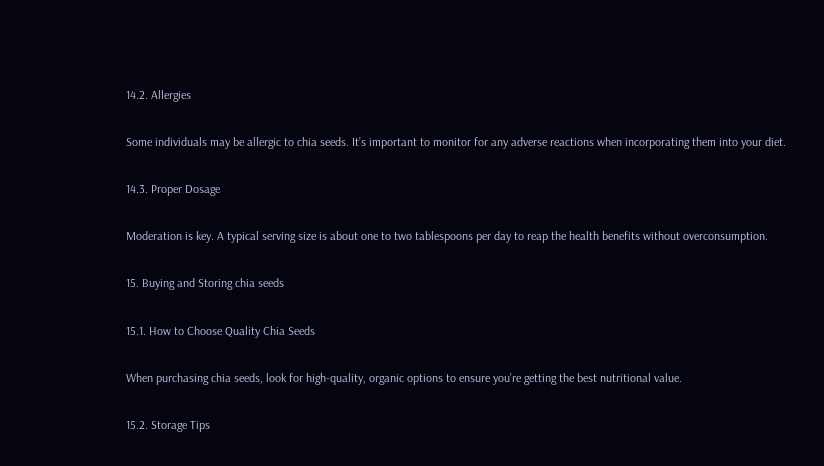14.2. Allergies

Some individuals may be allergic to chia seeds. It’s important to monitor for any adverse reactions when incorporating them into your diet.

14.3. Proper Dosage

Moderation is key. A typical serving size is about one to two tablespoons per day to reap the health benefits without overconsumption.

15. Buying and Storing chia seeds

15.1. How to Choose Quality Chia Seeds

When purchasing chia seeds, look for high-quality, organic options to ensure you’re getting the best nutritional value.

15.2. Storage Tips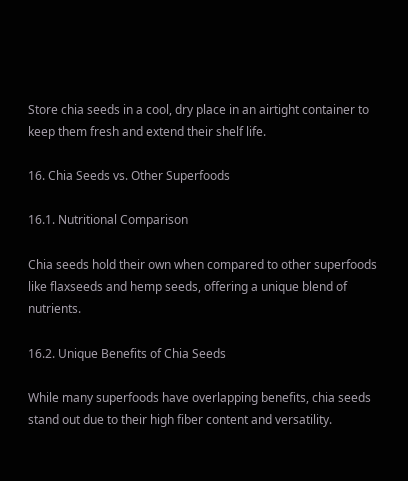Store chia seeds in a cool, dry place in an airtight container to keep them fresh and extend their shelf life.

16. Chia Seeds vs. Other Superfoods

16.1. Nutritional Comparison

Chia seeds hold their own when compared to other superfoods like flaxseeds and hemp seeds, offering a unique blend of nutrients.

16.2. Unique Benefits of Chia Seeds

While many superfoods have overlapping benefits, chia seeds stand out due to their high fiber content and versatility.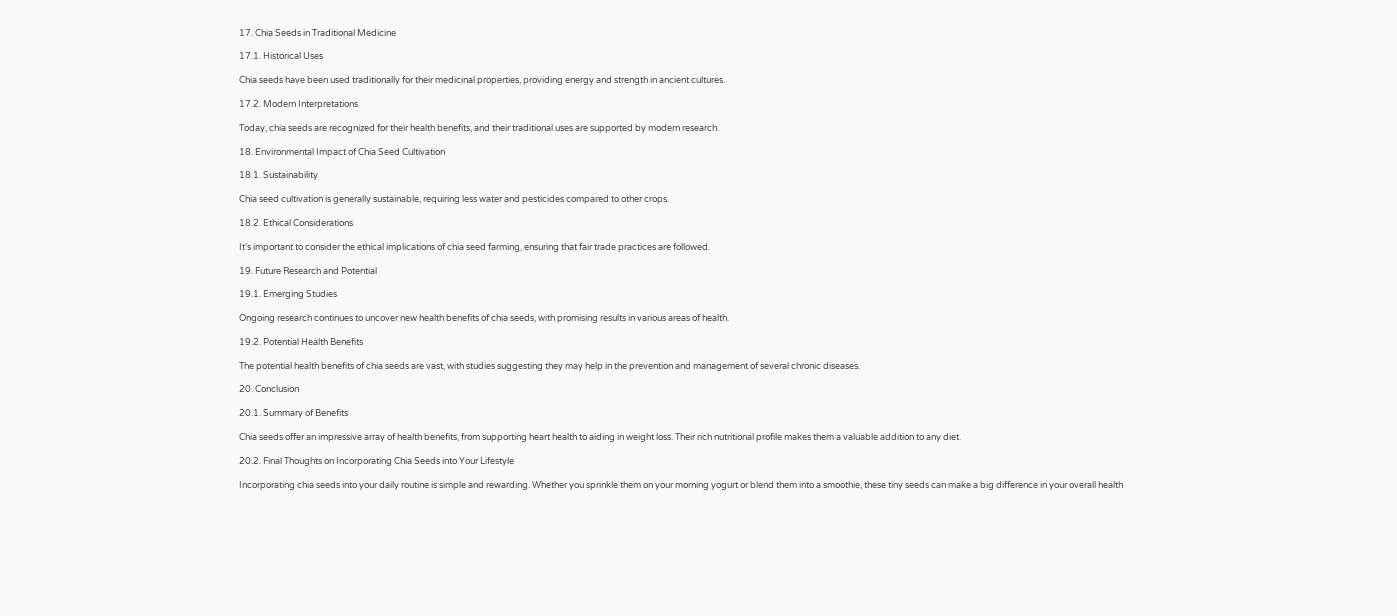17. Chia Seeds in Traditional Medicine

17.1. Historical Uses

Chia seeds have been used traditionally for their medicinal properties, providing energy and strength in ancient cultures.

17.2. Modern Interpretations

Today, chia seeds are recognized for their health benefits, and their traditional uses are supported by modern research.

18. Environmental Impact of Chia Seed Cultivation

18.1. Sustainability

Chia seed cultivation is generally sustainable, requiring less water and pesticides compared to other crops.

18.2. Ethical Considerations

It’s important to consider the ethical implications of chia seed farming, ensuring that fair trade practices are followed.

19. Future Research and Potential

19.1. Emerging Studies

Ongoing research continues to uncover new health benefits of chia seeds, with promising results in various areas of health.

19.2. Potential Health Benefits

The potential health benefits of chia seeds are vast, with studies suggesting they may help in the prevention and management of several chronic diseases.

20. Conclusion

20.1. Summary of Benefits

Chia seeds offer an impressive array of health benefits, from supporting heart health to aiding in weight loss. Their rich nutritional profile makes them a valuable addition to any diet.

20.2. Final Thoughts on Incorporating Chia Seeds into Your Lifestyle

Incorporating chia seeds into your daily routine is simple and rewarding. Whether you sprinkle them on your morning yogurt or blend them into a smoothie, these tiny seeds can make a big difference in your overall health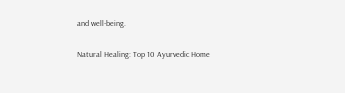and well-being.

Natural Healing: Top 10 Ayurvedic Home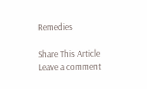Remedies

Share This Article
Leave a comment